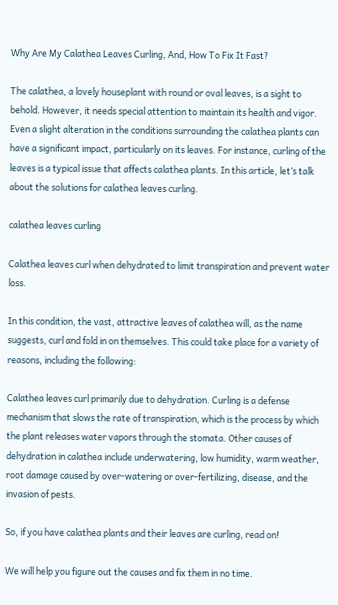Why Are My Calathea Leaves Curling, And, How To Fix It Fast?

The calathea, a lovely houseplant with round or oval leaves, is a sight to behold. However, it needs special attention to maintain its health and vigor. Even a slight alteration in the conditions surrounding the calathea plants can have a significant impact, particularly on its leaves. For instance, curling of the leaves is a typical issue that affects calathea plants. In this article, let’s talk about the solutions for calathea leaves curling.

calathea leaves curling

Calathea leaves curl when dehydrated to limit transpiration and prevent water loss.

In this condition, the vast, attractive leaves of calathea will, as the name suggests, curl and fold in on themselves. This could take place for a variety of reasons, including the following:

Calathea leaves curl primarily due to dehydration. Curling is a defense mechanism that slows the rate of transpiration, which is the process by which the plant releases water vapors through the stomata. Other causes of dehydration in calathea include underwatering, low humidity, warm weather, root damage caused by over-watering or over-fertilizing, disease, and the invasion of pests.

So, if you have calathea plants and their leaves are curling, read on!

We will help you figure out the causes and fix them in no time.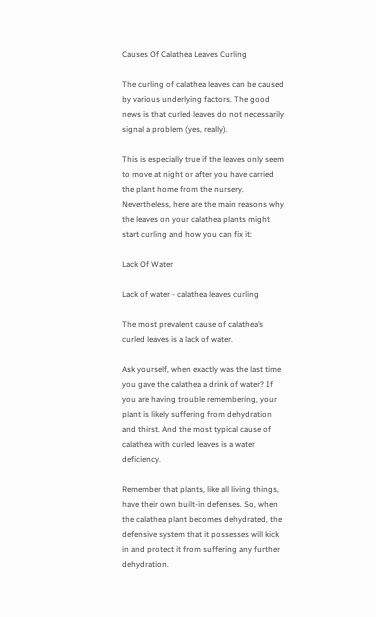Causes Of Calathea Leaves Curling

The curling of calathea leaves can be caused by various underlying factors. The good news is that curled leaves do not necessarily signal a problem (yes, really).

This is especially true if the leaves only seem to move at night or after you have carried the plant home from the nursery. Nevertheless, here are the main reasons why the leaves on your calathea plants might start curling and how you can fix it:

Lack Of Water

Lack of water - calathea leaves curling

The most prevalent cause of calathea’s curled leaves is a lack of water.

Ask yourself, when exactly was the last time you gave the calathea a drink of water? If you are having trouble remembering, your plant is likely suffering from dehydration and thirst. And the most typical cause of calathea with curled leaves is a water deficiency.

Remember that plants, like all living things, have their own built-in defenses. So, when the calathea plant becomes dehydrated, the defensive system that it possesses will kick in and protect it from suffering any further dehydration.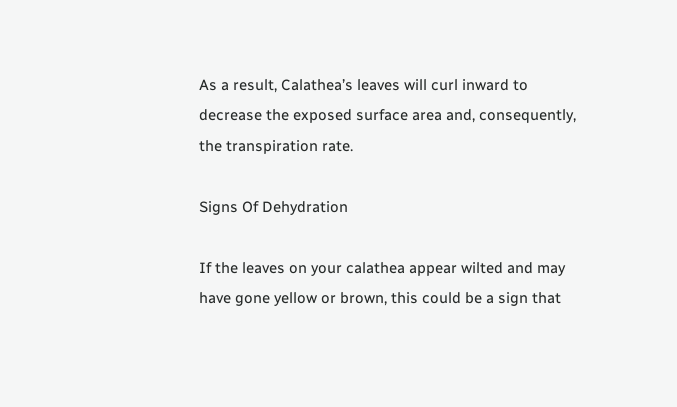As a result, Calathea’s leaves will curl inward to decrease the exposed surface area and, consequently, the transpiration rate.

Signs Of Dehydration

If the leaves on your calathea appear wilted and may have gone yellow or brown, this could be a sign that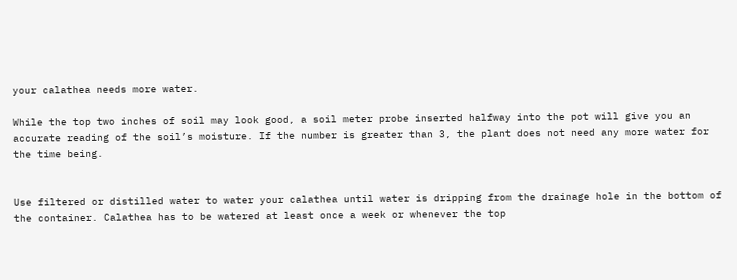your calathea needs more water.

While the top two inches of soil may look good, a soil meter probe inserted halfway into the pot will give you an accurate reading of the soil’s moisture. If the number is greater than 3, the plant does not need any more water for the time being.


Use filtered or distilled water to water your calathea until water is dripping from the drainage hole in the bottom of the container. Calathea has to be watered at least once a week or whenever the top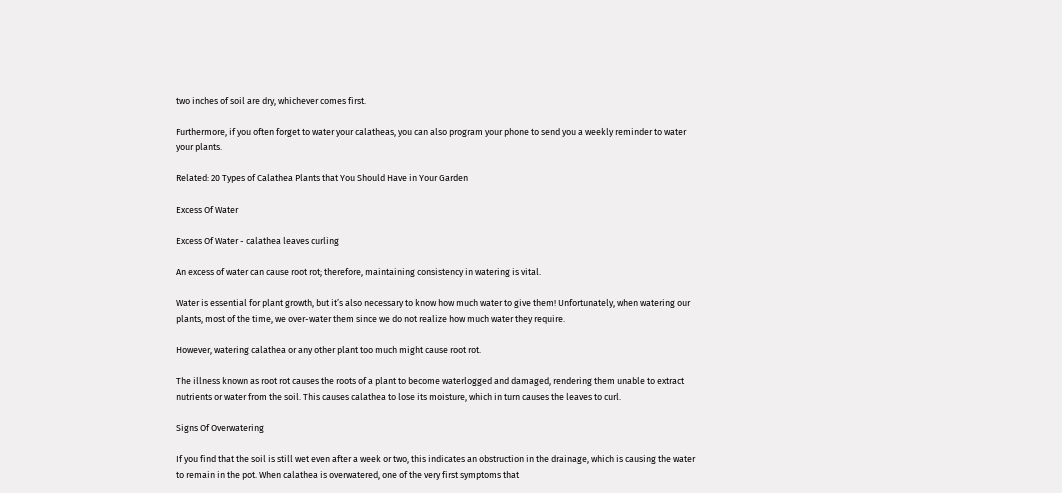two inches of soil are dry, whichever comes first.

Furthermore, if you often forget to water your calatheas, you can also program your phone to send you a weekly reminder to water your plants.

Related: 20 Types of Calathea Plants that You Should Have in Your Garden

Excess Of Water

Excess Of Water - calathea leaves curling

An excess of water can cause root rot; therefore, maintaining consistency in watering is vital.

Water is essential for plant growth, but it’s also necessary to know how much water to give them! Unfortunately, when watering our plants, most of the time, we over-water them since we do not realize how much water they require.

However, watering calathea or any other plant too much might cause root rot.

The illness known as root rot causes the roots of a plant to become waterlogged and damaged, rendering them unable to extract nutrients or water from the soil. This causes calathea to lose its moisture, which in turn causes the leaves to curl.

Signs Of Overwatering

If you find that the soil is still wet even after a week or two, this indicates an obstruction in the drainage, which is causing the water to remain in the pot. When calathea is overwatered, one of the very first symptoms that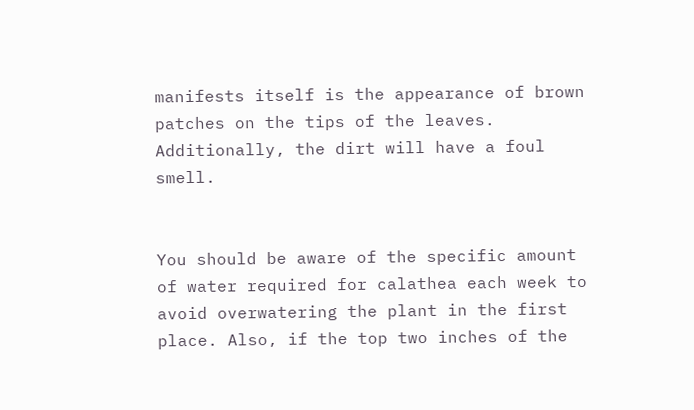manifests itself is the appearance of brown patches on the tips of the leaves. Additionally, the dirt will have a foul smell.


You should be aware of the specific amount of water required for calathea each week to avoid overwatering the plant in the first place. Also, if the top two inches of the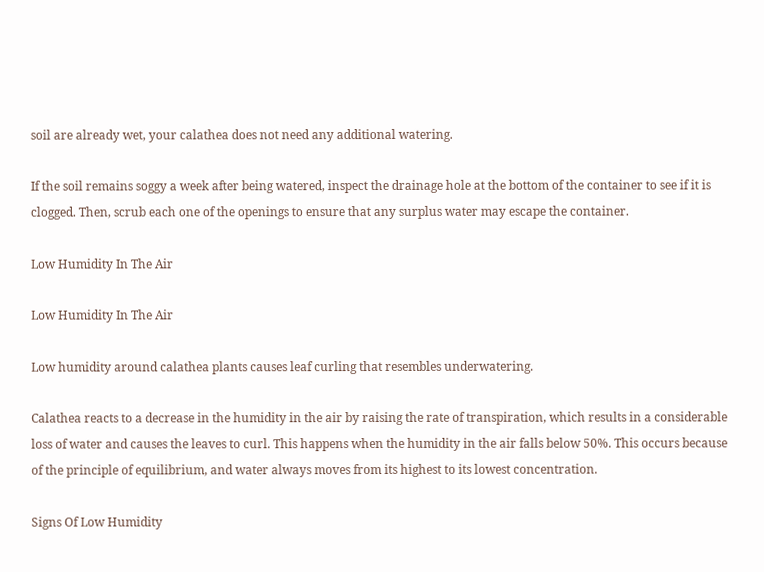soil are already wet, your calathea does not need any additional watering.

If the soil remains soggy a week after being watered, inspect the drainage hole at the bottom of the container to see if it is clogged. Then, scrub each one of the openings to ensure that any surplus water may escape the container.

Low Humidity In The Air

Low Humidity In The Air

Low humidity around calathea plants causes leaf curling that resembles underwatering.

Calathea reacts to a decrease in the humidity in the air by raising the rate of transpiration, which results in a considerable loss of water and causes the leaves to curl. This happens when the humidity in the air falls below 50%. This occurs because of the principle of equilibrium, and water always moves from its highest to its lowest concentration.

Signs Of Low Humidity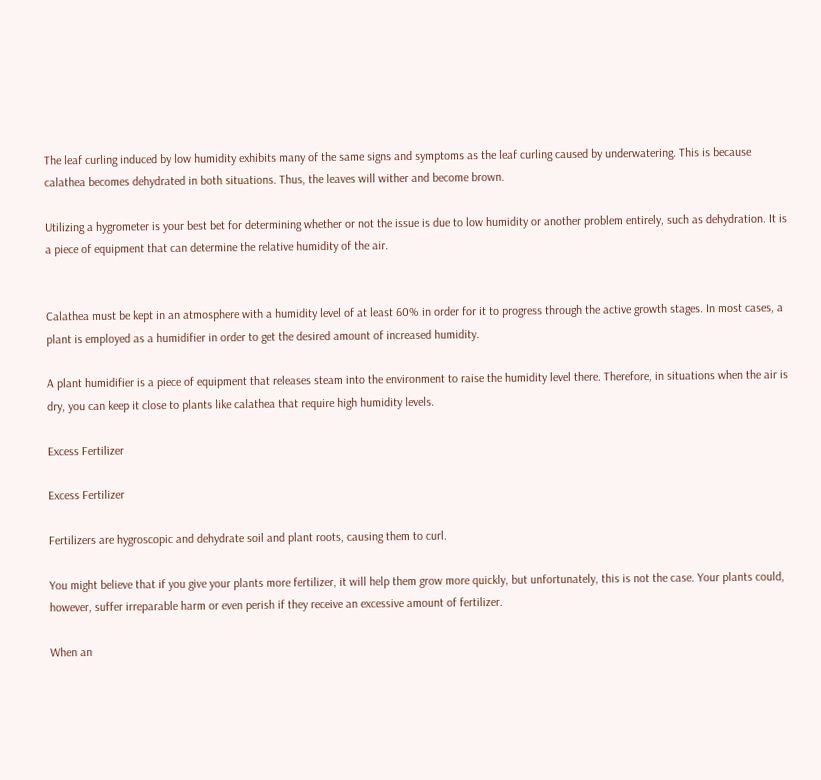The leaf curling induced by low humidity exhibits many of the same signs and symptoms as the leaf curling caused by underwatering. This is because calathea becomes dehydrated in both situations. Thus, the leaves will wither and become brown.

Utilizing a hygrometer is your best bet for determining whether or not the issue is due to low humidity or another problem entirely, such as dehydration. It is a piece of equipment that can determine the relative humidity of the air.


Calathea must be kept in an atmosphere with a humidity level of at least 60% in order for it to progress through the active growth stages. In most cases, a plant is employed as a humidifier in order to get the desired amount of increased humidity.

A plant humidifier is a piece of equipment that releases steam into the environment to raise the humidity level there. Therefore, in situations when the air is dry, you can keep it close to plants like calathea that require high humidity levels.

Excess Fertilizer

Excess Fertilizer

Fertilizers are hygroscopic and dehydrate soil and plant roots, causing them to curl.

You might believe that if you give your plants more fertilizer, it will help them grow more quickly, but unfortunately, this is not the case. Your plants could, however, suffer irreparable harm or even perish if they receive an excessive amount of fertilizer.

When an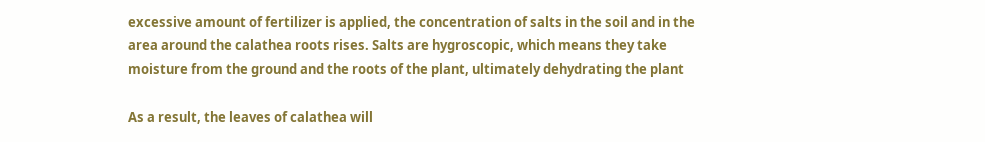excessive amount of fertilizer is applied, the concentration of salts in the soil and in the area around the calathea roots rises. Salts are hygroscopic, which means they take moisture from the ground and the roots of the plant, ultimately dehydrating the plant

As a result, the leaves of calathea will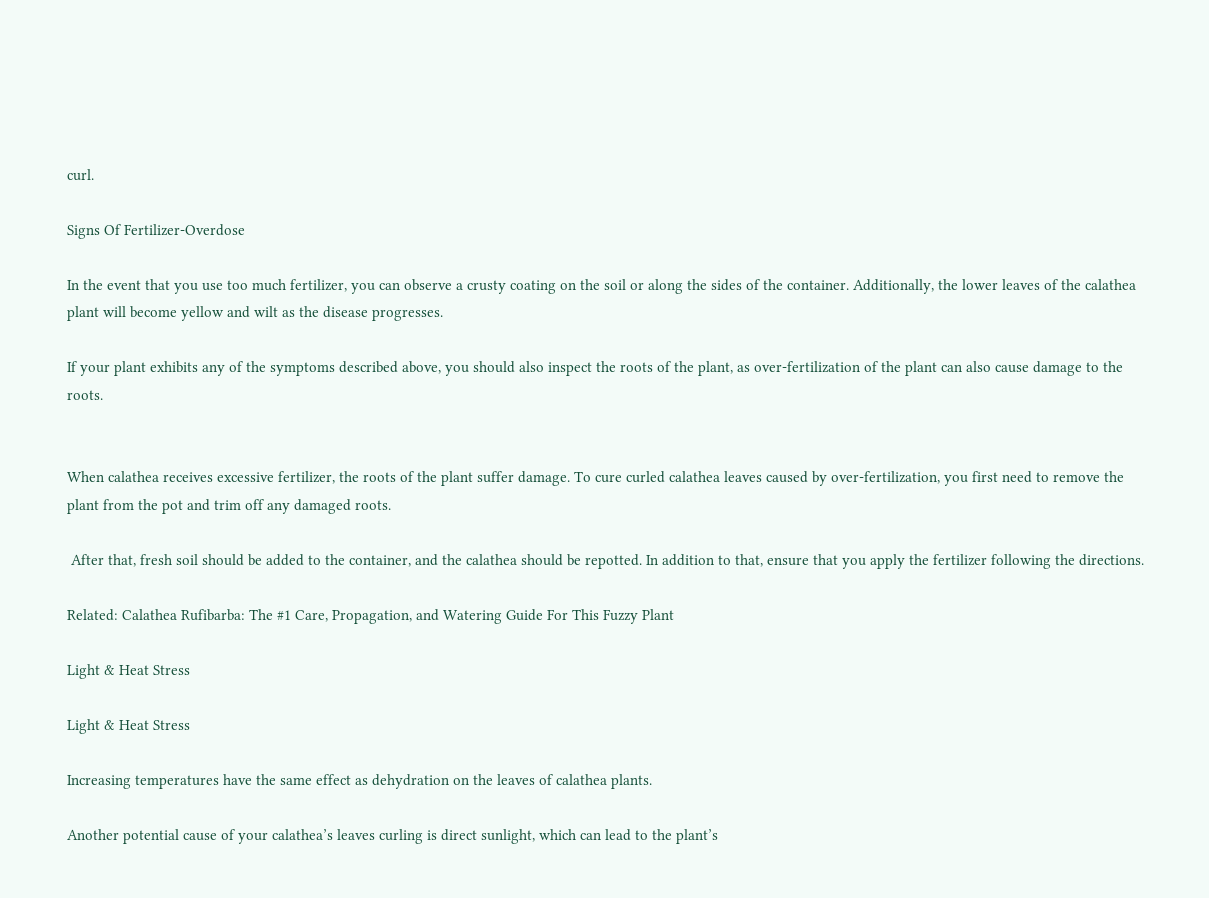curl.

Signs Of Fertilizer-Overdose

In the event that you use too much fertilizer, you can observe a crusty coating on the soil or along the sides of the container. Additionally, the lower leaves of the calathea plant will become yellow and wilt as the disease progresses.

If your plant exhibits any of the symptoms described above, you should also inspect the roots of the plant, as over-fertilization of the plant can also cause damage to the roots.


When calathea receives excessive fertilizer, the roots of the plant suffer damage. To cure curled calathea leaves caused by over-fertilization, you first need to remove the plant from the pot and trim off any damaged roots.

 After that, fresh soil should be added to the container, and the calathea should be repotted. In addition to that, ensure that you apply the fertilizer following the directions.

Related: Calathea Rufibarba: The #1 Care, Propagation, and Watering Guide For This Fuzzy Plant

Light & Heat Stress

Light & Heat Stress

Increasing temperatures have the same effect as dehydration on the leaves of calathea plants.

Another potential cause of your calathea’s leaves curling is direct sunlight, which can lead to the plant’s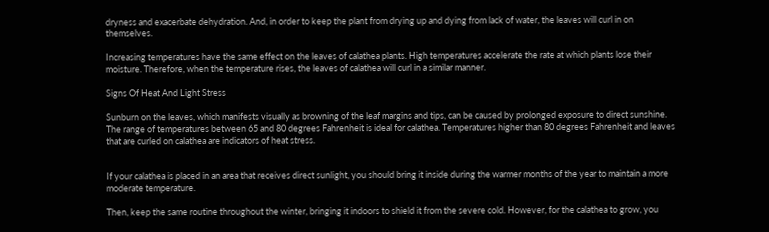dryness and exacerbate dehydration. And, in order to keep the plant from drying up and dying from lack of water, the leaves will curl in on themselves.

Increasing temperatures have the same effect on the leaves of calathea plants. High temperatures accelerate the rate at which plants lose their moisture. Therefore, when the temperature rises, the leaves of calathea will curl in a similar manner.

Signs Of Heat And Light Stress

Sunburn on the leaves, which manifests visually as browning of the leaf margins and tips, can be caused by prolonged exposure to direct sunshine. The range of temperatures between 65 and 80 degrees Fahrenheit is ideal for calathea. Temperatures higher than 80 degrees Fahrenheit and leaves that are curled on calathea are indicators of heat stress.


If your calathea is placed in an area that receives direct sunlight, you should bring it inside during the warmer months of the year to maintain a more moderate temperature.

Then, keep the same routine throughout the winter, bringing it indoors to shield it from the severe cold. However, for the calathea to grow, you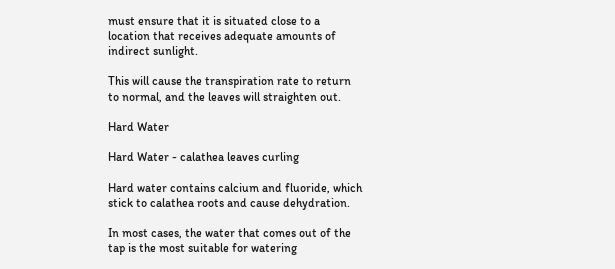must ensure that it is situated close to a location that receives adequate amounts of indirect sunlight.

This will cause the transpiration rate to return to normal, and the leaves will straighten out.

Hard Water

Hard Water - calathea leaves curling

Hard water contains calcium and fluoride, which stick to calathea roots and cause dehydration.

In most cases, the water that comes out of the tap is the most suitable for watering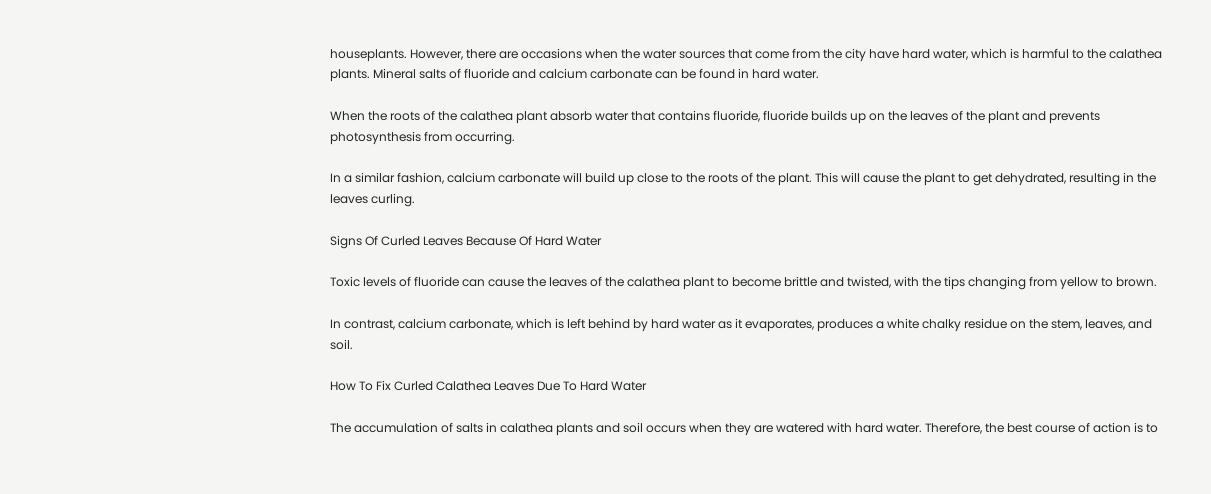houseplants. However, there are occasions when the water sources that come from the city have hard water, which is harmful to the calathea plants. Mineral salts of fluoride and calcium carbonate can be found in hard water.

When the roots of the calathea plant absorb water that contains fluoride, fluoride builds up on the leaves of the plant and prevents photosynthesis from occurring.

In a similar fashion, calcium carbonate will build up close to the roots of the plant. This will cause the plant to get dehydrated, resulting in the leaves curling.

Signs Of Curled Leaves Because Of Hard Water

Toxic levels of fluoride can cause the leaves of the calathea plant to become brittle and twisted, with the tips changing from yellow to brown.

In contrast, calcium carbonate, which is left behind by hard water as it evaporates, produces a white chalky residue on the stem, leaves, and soil.

How To Fix Curled Calathea Leaves Due To Hard Water

The accumulation of salts in calathea plants and soil occurs when they are watered with hard water. Therefore, the best course of action is to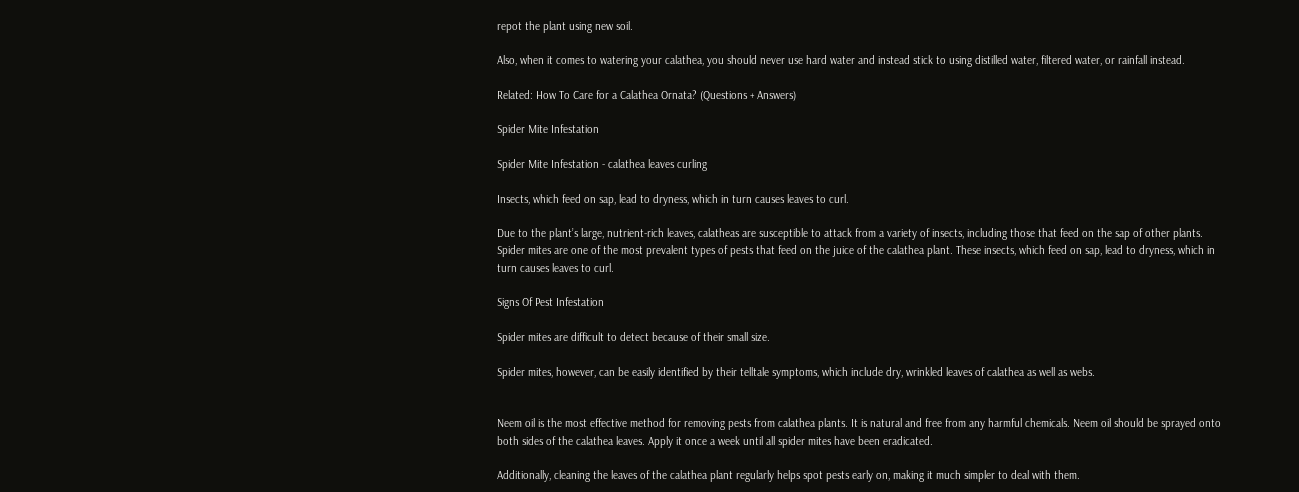repot the plant using new soil.

Also, when it comes to watering your calathea, you should never use hard water and instead stick to using distilled water, filtered water, or rainfall instead.

Related: How To Care for a Calathea Ornata? (Questions + Answers)

Spider Mite Infestation

Spider Mite Infestation - calathea leaves curling

Insects, which feed on sap, lead to dryness, which in turn causes leaves to curl.

Due to the plant’s large, nutrient-rich leaves, calatheas are susceptible to attack from a variety of insects, including those that feed on the sap of other plants. Spider mites are one of the most prevalent types of pests that feed on the juice of the calathea plant. These insects, which feed on sap, lead to dryness, which in turn causes leaves to curl.

Signs Of Pest Infestation

Spider mites are difficult to detect because of their small size.

Spider mites, however, can be easily identified by their telltale symptoms, which include dry, wrinkled leaves of calathea as well as webs.


Neem oil is the most effective method for removing pests from calathea plants. It is natural and free from any harmful chemicals. Neem oil should be sprayed onto both sides of the calathea leaves. Apply it once a week until all spider mites have been eradicated.

Additionally, cleaning the leaves of the calathea plant regularly helps spot pests early on, making it much simpler to deal with them.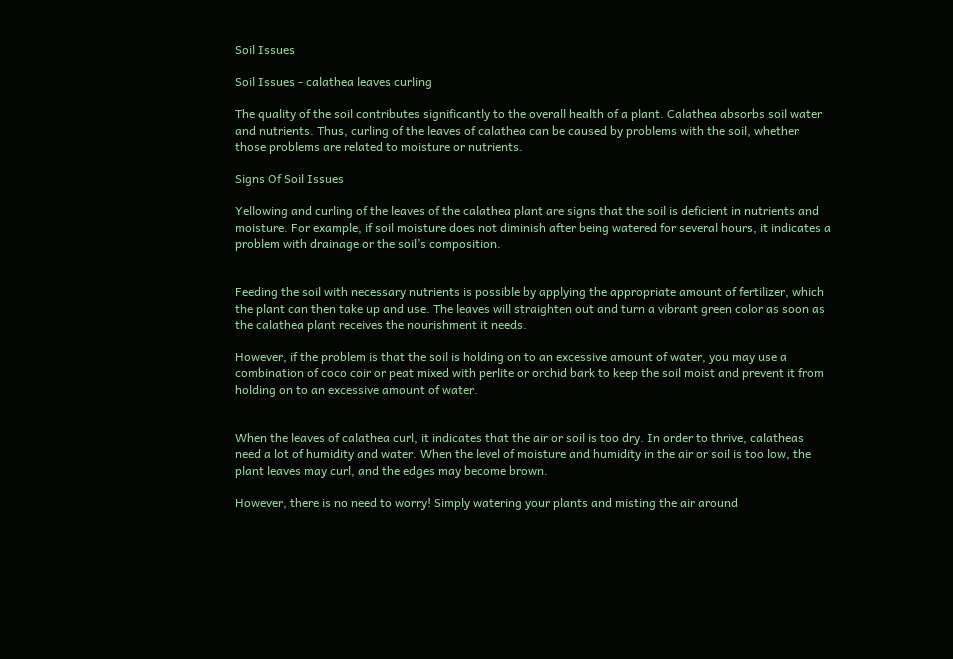Soil Issues

Soil Issues - calathea leaves curling

The quality of the soil contributes significantly to the overall health of a plant. Calathea absorbs soil water and nutrients. Thus, curling of the leaves of calathea can be caused by problems with the soil, whether those problems are related to moisture or nutrients.

Signs Of Soil Issues

Yellowing and curling of the leaves of the calathea plant are signs that the soil is deficient in nutrients and moisture. For example, if soil moisture does not diminish after being watered for several hours, it indicates a problem with drainage or the soil’s composition.


Feeding the soil with necessary nutrients is possible by applying the appropriate amount of fertilizer, which the plant can then take up and use. The leaves will straighten out and turn a vibrant green color as soon as the calathea plant receives the nourishment it needs.

However, if the problem is that the soil is holding on to an excessive amount of water, you may use a combination of coco coir or peat mixed with perlite or orchid bark to keep the soil moist and prevent it from holding on to an excessive amount of water.


When the leaves of calathea curl, it indicates that the air or soil is too dry. In order to thrive, calatheas need a lot of humidity and water. When the level of moisture and humidity in the air or soil is too low, the plant leaves may curl, and the edges may become brown.

However, there is no need to worry! Simply watering your plants and misting the air around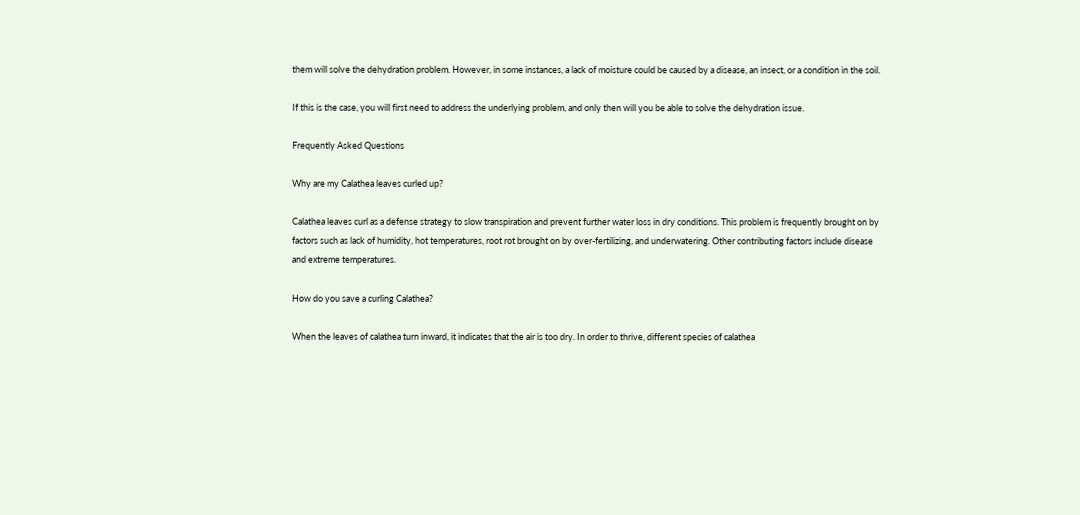them will solve the dehydration problem. However, in some instances, a lack of moisture could be caused by a disease, an insect, or a condition in the soil.

If this is the case, you will first need to address the underlying problem, and only then will you be able to solve the dehydration issue.

Frequently Asked Questions

Why are my Calathea leaves curled up?

Calathea leaves curl as a defense strategy to slow transpiration and prevent further water loss in dry conditions. This problem is frequently brought on by factors such as lack of humidity, hot temperatures, root rot brought on by over-fertilizing, and underwatering. Other contributing factors include disease and extreme temperatures.

How do you save a curling Calathea?

When the leaves of calathea turn inward, it indicates that the air is too dry. In order to thrive, different species of calathea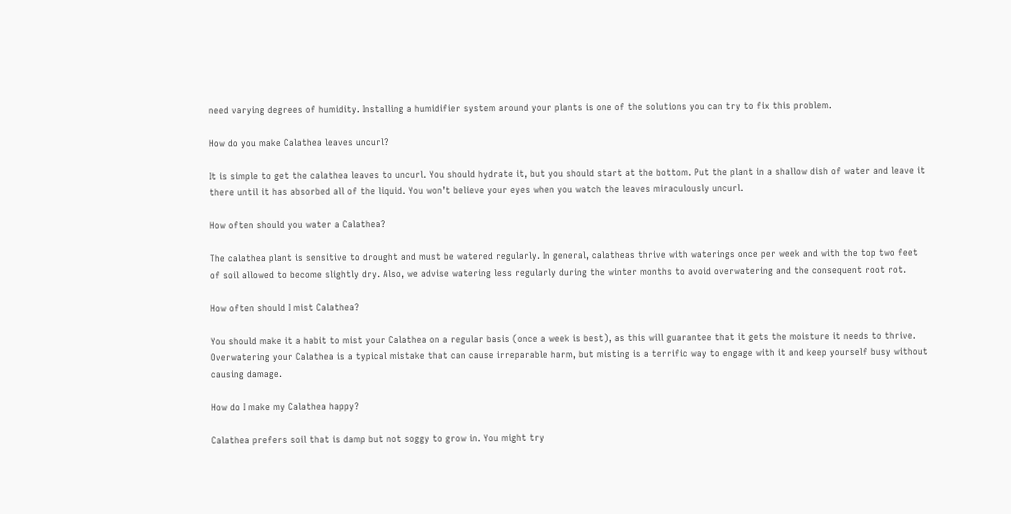need varying degrees of humidity. Installing a humidifier system around your plants is one of the solutions you can try to fix this problem.

How do you make Calathea leaves uncurl?

It is simple to get the calathea leaves to uncurl. You should hydrate it, but you should start at the bottom. Put the plant in a shallow dish of water and leave it there until it has absorbed all of the liquid. You won’t believe your eyes when you watch the leaves miraculously uncurl.

How often should you water a Calathea?

The calathea plant is sensitive to drought and must be watered regularly. In general, calatheas thrive with waterings once per week and with the top two feet of soil allowed to become slightly dry. Also, we advise watering less regularly during the winter months to avoid overwatering and the consequent root rot.

How often should I mist Calathea?

You should make it a habit to mist your Calathea on a regular basis (once a week is best), as this will guarantee that it gets the moisture it needs to thrive. Overwatering your Calathea is a typical mistake that can cause irreparable harm, but misting is a terrific way to engage with it and keep yourself busy without causing damage.

How do I make my Calathea happy?

Calathea prefers soil that is damp but not soggy to grow in. You might try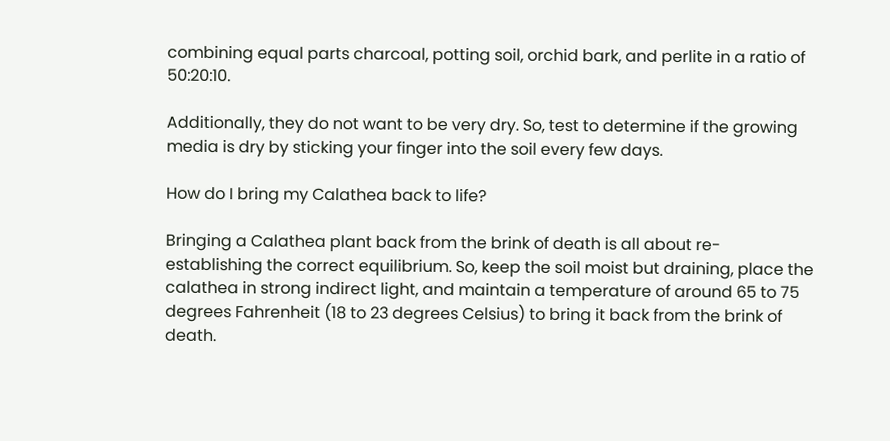combining equal parts charcoal, potting soil, orchid bark, and perlite in a ratio of 50:20:10.

Additionally, they do not want to be very dry. So, test to determine if the growing media is dry by sticking your finger into the soil every few days.

How do I bring my Calathea back to life?

Bringing a Calathea plant back from the brink of death is all about re-establishing the correct equilibrium. So, keep the soil moist but draining, place the calathea in strong indirect light, and maintain a temperature of around 65 to 75 degrees Fahrenheit (18 to 23 degrees Celsius) to bring it back from the brink of death.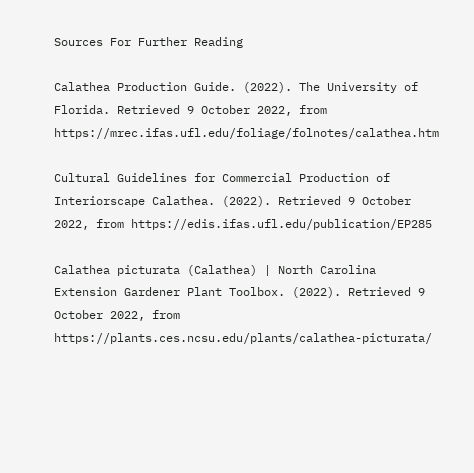Sources For Further Reading

Calathea Production Guide. (2022). The University of Florida. Retrieved 9 October 2022, from https://mrec.ifas.ufl.edu/foliage/folnotes/calathea.htm

Cultural Guidelines for Commercial Production of Interiorscape Calathea. (2022). Retrieved 9 October 2022, from https://edis.ifas.ufl.edu/publication/EP285

Calathea picturata (Calathea) | North Carolina Extension Gardener Plant Toolbox. (2022). Retrieved 9 October 2022, from https://plants.ces.ncsu.edu/plants/calathea-picturata/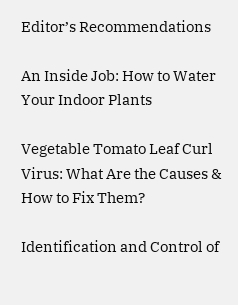Editor’s Recommendations

An Inside Job: How to Water Your Indoor Plants

Vegetable Tomato Leaf Curl Virus: What Are the Causes & How to Fix Them?

Identification and Control of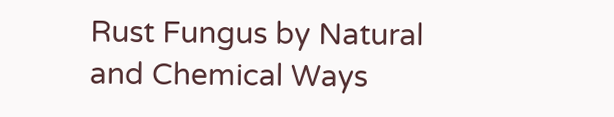Rust Fungus by Natural and Chemical Ways